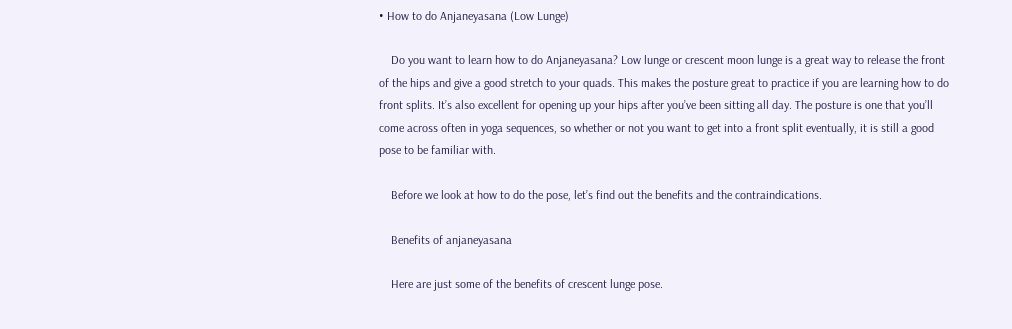• How to do Anjaneyasana (Low Lunge)

    Do you want to learn how to do Anjaneyasana? Low lunge or crescent moon lunge is a great way to release the front of the hips and give a good stretch to your quads. This makes the posture great to practice if you are learning how to do front splits. It’s also excellent for opening up your hips after you’ve been sitting all day. The posture is one that you’ll come across often in yoga sequences, so whether or not you want to get into a front split eventually, it is still a good pose to be familiar with.

    Before we look at how to do the pose, let’s find out the benefits and the contraindications.

    Benefits of anjaneyasana

    Here are just some of the benefits of crescent lunge pose.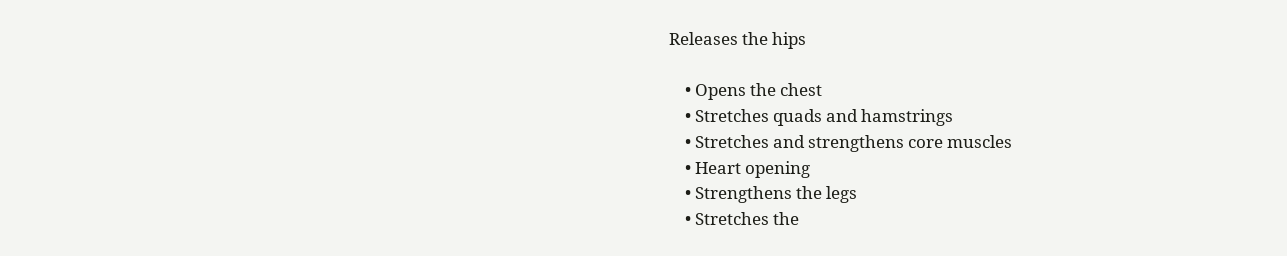Releases the hips

    • Opens the chest
    • Stretches quads and hamstrings
    • Stretches and strengthens core muscles
    • Heart opening
    • Strengthens the legs
    • Stretches the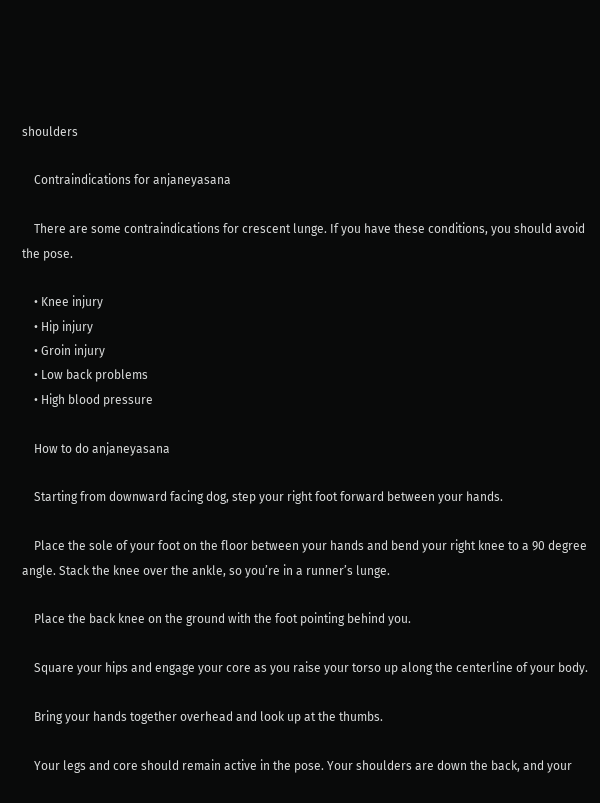shoulders

    Contraindications for anjaneyasana

    There are some contraindications for crescent lunge. If you have these conditions, you should avoid the pose.

    • Knee injury
    • Hip injury
    • Groin injury
    • Low back problems
    • High blood pressure

    How to do anjaneyasana

    Starting from downward facing dog, step your right foot forward between your hands.

    Place the sole of your foot on the floor between your hands and bend your right knee to a 90 degree angle. Stack the knee over the ankle, so you’re in a runner’s lunge.

    Place the back knee on the ground with the foot pointing behind you.

    Square your hips and engage your core as you raise your torso up along the centerline of your body.

    Bring your hands together overhead and look up at the thumbs.

    Your legs and core should remain active in the pose. Your shoulders are down the back, and your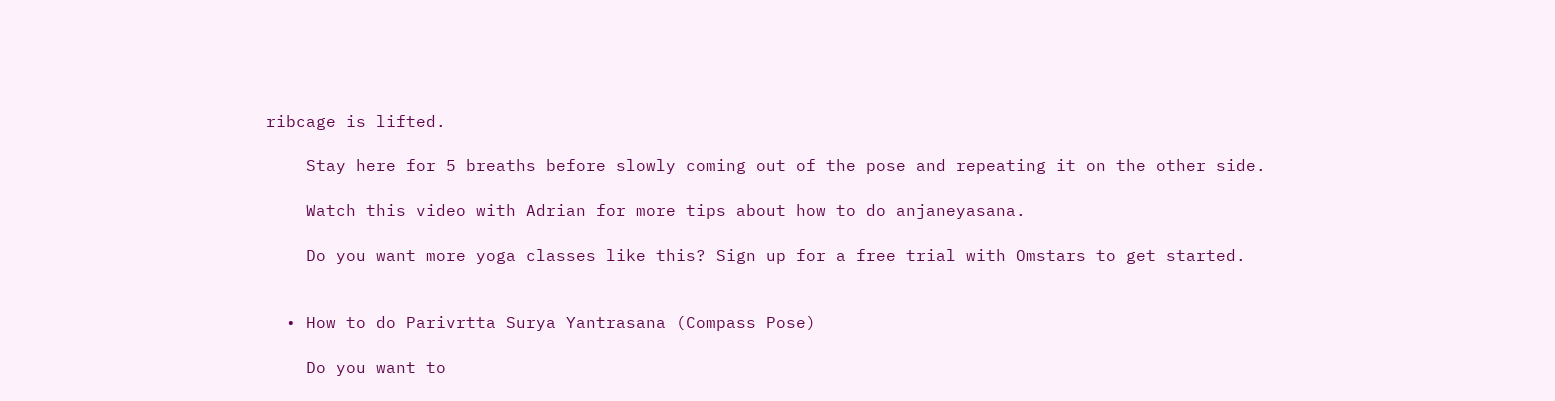ribcage is lifted.

    Stay here for 5 breaths before slowly coming out of the pose and repeating it on the other side.

    Watch this video with Adrian for more tips about how to do anjaneyasana.

    Do you want more yoga classes like this? Sign up for a free trial with Omstars to get started.


  • How to do Parivrtta Surya Yantrasana (Compass Pose)

    Do you want to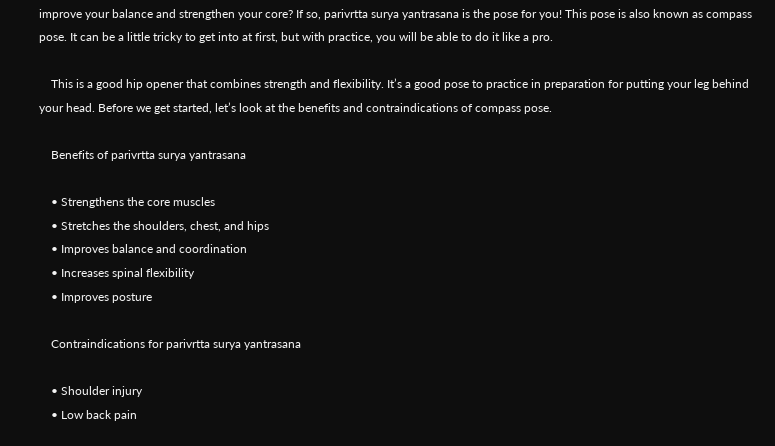improve your balance and strengthen your core? If so, parivrtta surya yantrasana is the pose for you! This pose is also known as compass pose. It can be a little tricky to get into at first, but with practice, you will be able to do it like a pro.

    This is a good hip opener that combines strength and flexibility. It’s a good pose to practice in preparation for putting your leg behind your head. Before we get started, let’s look at the benefits and contraindications of compass pose.

    Benefits of parivrtta surya yantrasana

    • Strengthens the core muscles
    • Stretches the shoulders, chest, and hips
    • Improves balance and coordination
    • Increases spinal flexibility
    • Improves posture

    Contraindications for parivrtta surya yantrasana

    • Shoulder injury
    • Low back pain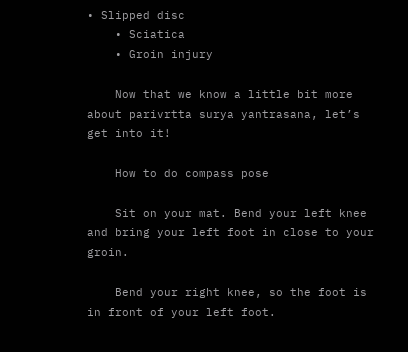• Slipped disc
    • Sciatica
    • Groin injury

    Now that we know a little bit more about parivrtta surya yantrasana, let’s get into it!

    How to do compass pose

    Sit on your mat. Bend your left knee and bring your left foot in close to your groin.

    Bend your right knee, so the foot is in front of your left foot.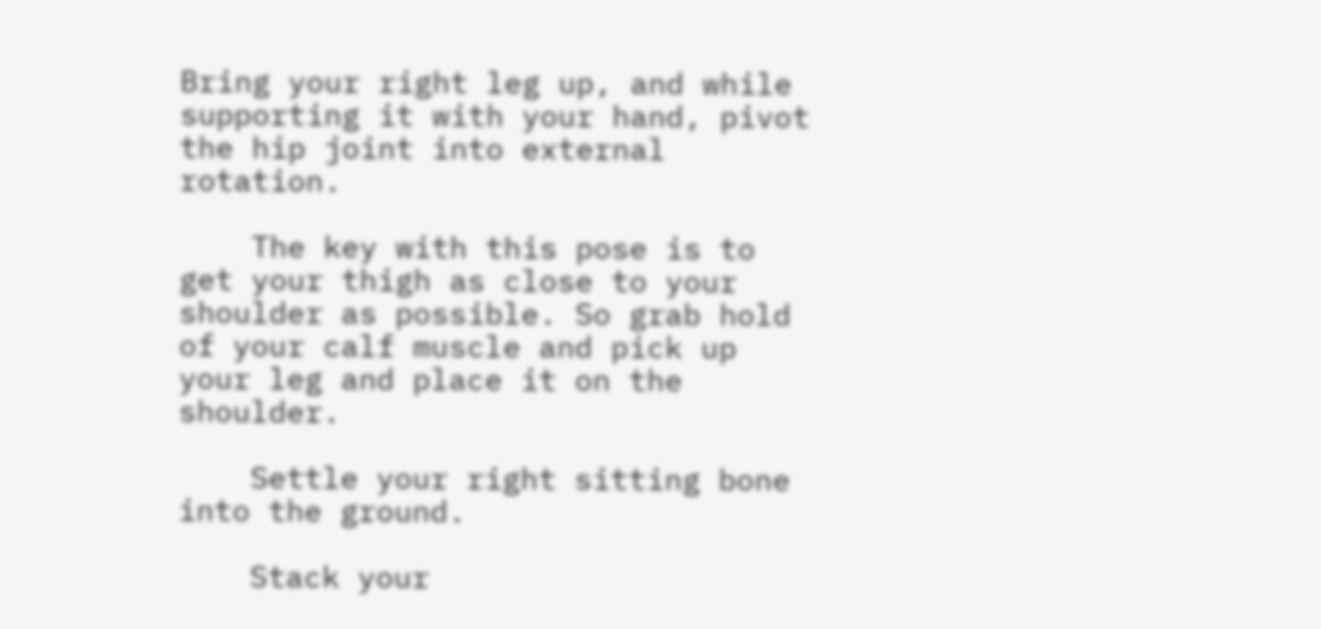Bring your right leg up, and while supporting it with your hand, pivot the hip joint into external rotation.

    The key with this pose is to get your thigh as close to your shoulder as possible. So grab hold of your calf muscle and pick up your leg and place it on the shoulder.

    Settle your right sitting bone into the ground.

    Stack your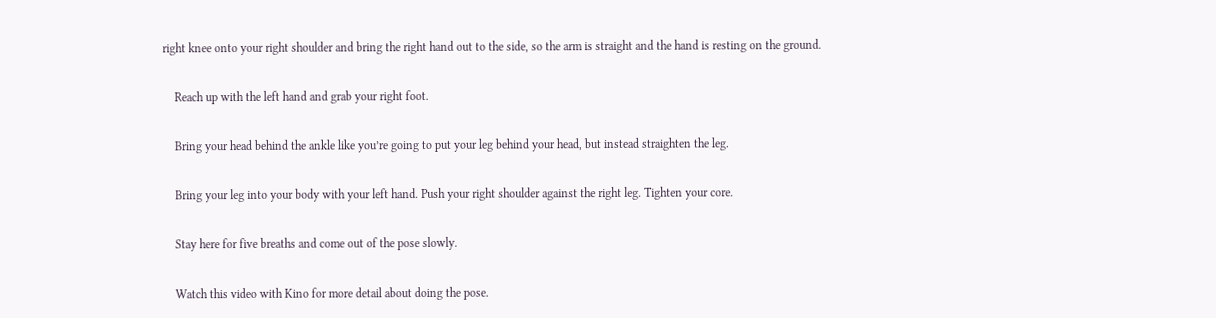right knee onto your right shoulder and bring the right hand out to the side, so the arm is straight and the hand is resting on the ground.

    Reach up with the left hand and grab your right foot.

    Bring your head behind the ankle like you’re going to put your leg behind your head, but instead straighten the leg.

    Bring your leg into your body with your left hand. Push your right shoulder against the right leg. Tighten your core.

    Stay here for five breaths and come out of the pose slowly.

    Watch this video with Kino for more detail about doing the pose.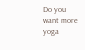Do you want more yoga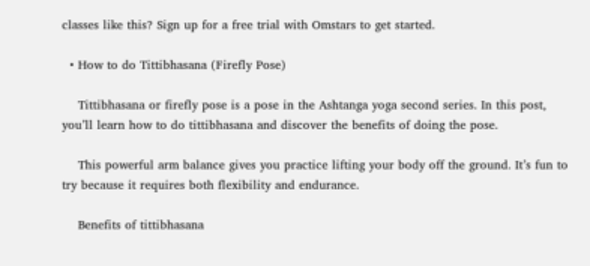classes like this? Sign up for a free trial with Omstars to get started.

  • How to do Tittibhasana (Firefly Pose)

    Tittibhasana or firefly pose is a pose in the Ashtanga yoga second series. In this post, you’ll learn how to do tittibhasana and discover the benefits of doing the pose.

    This powerful arm balance gives you practice lifting your body off the ground. It’s fun to try because it requires both flexibility and endurance.

    Benefits of tittibhasana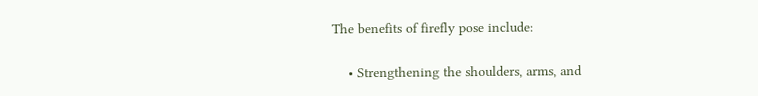The benefits of firefly pose include:

    • Strengthening the shoulders, arms, and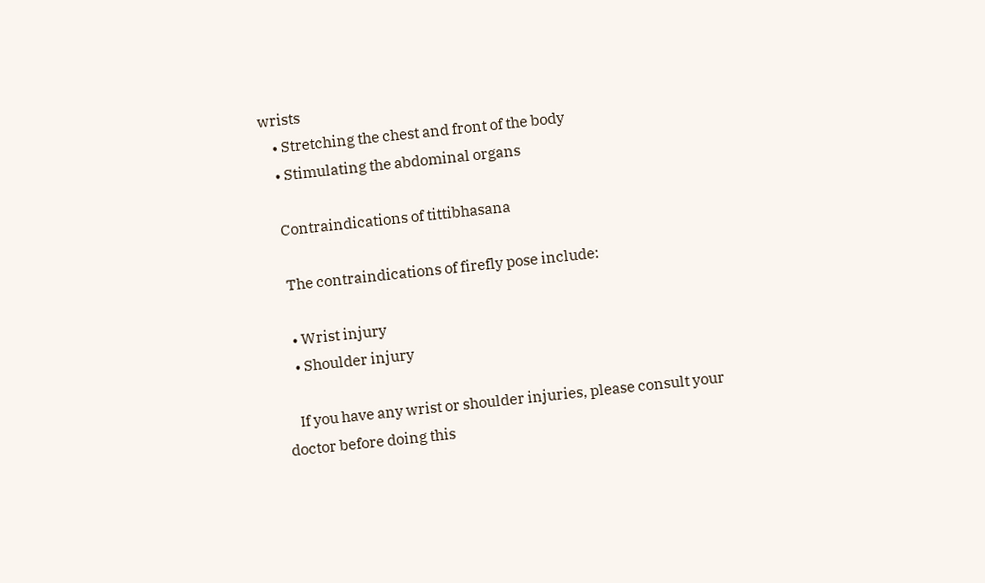wrists
    • Stretching the chest and front of the body
    • Stimulating the abdominal organs

    Contraindications of tittibhasana

    The contraindications of firefly pose include:

    • Wrist injury
    • Shoulder injury

    If you have any wrist or shoulder injuries, please consult your doctor before doing this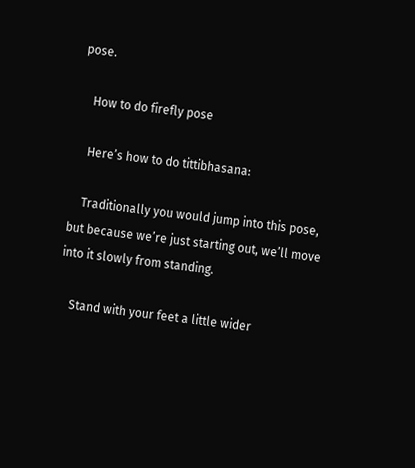pose.

    How to do firefly pose

    Here’s how to do tittibhasana:

    Traditionally you would jump into this pose, but because we’re just starting out, we’ll move into it slowly from standing.

    Stand with your feet a little wider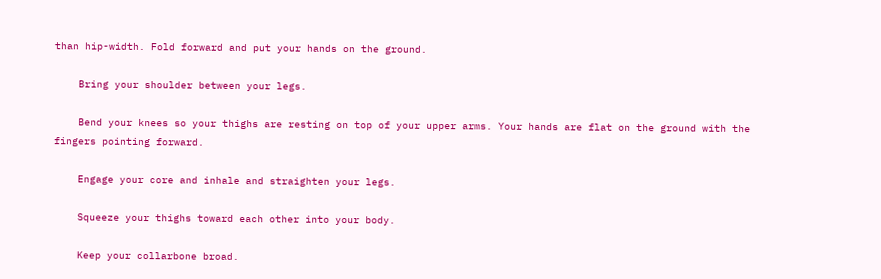than hip-width. Fold forward and put your hands on the ground.

    Bring your shoulder between your legs.

    Bend your knees so your thighs are resting on top of your upper arms. Your hands are flat on the ground with the fingers pointing forward.

    Engage your core and inhale and straighten your legs.

    Squeeze your thighs toward each other into your body.

    Keep your collarbone broad.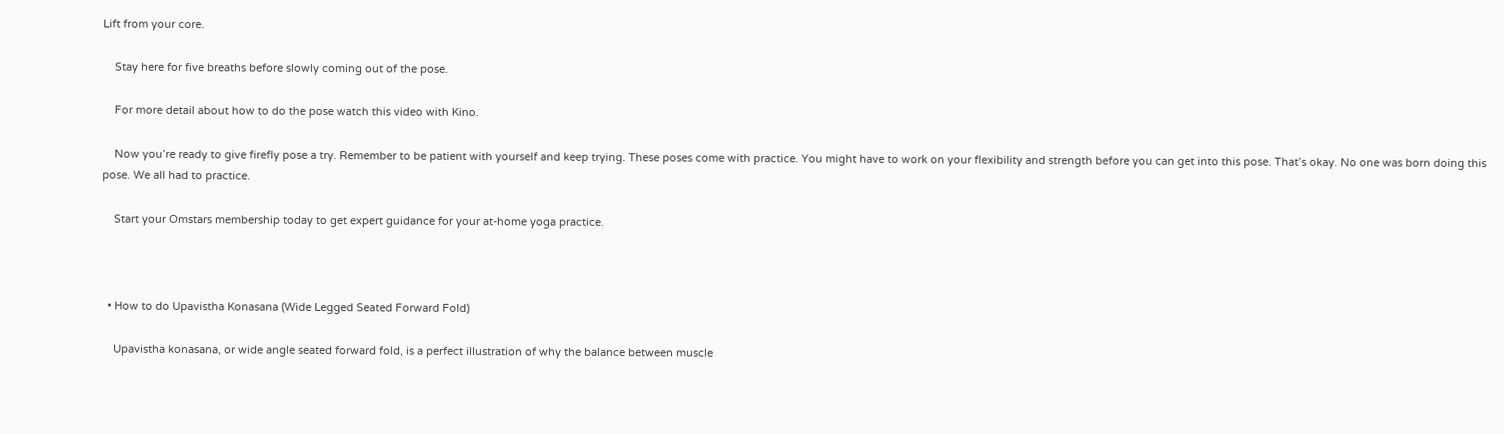Lift from your core.

    Stay here for five breaths before slowly coming out of the pose.

    For more detail about how to do the pose watch this video with Kino.

    Now you’re ready to give firefly pose a try. Remember to be patient with yourself and keep trying. These poses come with practice. You might have to work on your flexibility and strength before you can get into this pose. That’s okay. No one was born doing this pose. We all had to practice.

    Start your Omstars membership today to get expert guidance for your at-home yoga practice.



  • How to do Upavistha Konasana (Wide Legged Seated Forward Fold)

    Upavistha konasana, or wide angle seated forward fold, is a perfect illustration of why the balance between muscle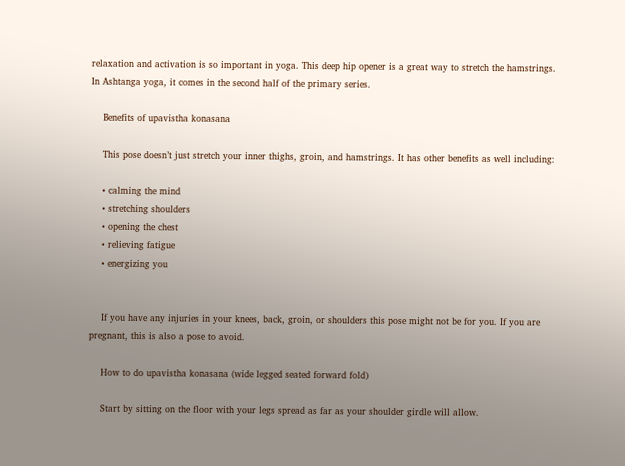relaxation and activation is so important in yoga. This deep hip opener is a great way to stretch the hamstrings. In Ashtanga yoga, it comes in the second half of the primary series.

    Benefits of upavistha konasana

    This pose doesn’t just stretch your inner thighs, groin, and hamstrings. It has other benefits as well including:

    • calming the mind
    • stretching shoulders
    • opening the chest
    • relieving fatigue
    • energizing you


    If you have any injuries in your knees, back, groin, or shoulders this pose might not be for you. If you are pregnant, this is also a pose to avoid.

    How to do upavistha konasana (wide legged seated forward fold)

    Start by sitting on the floor with your legs spread as far as your shoulder girdle will allow.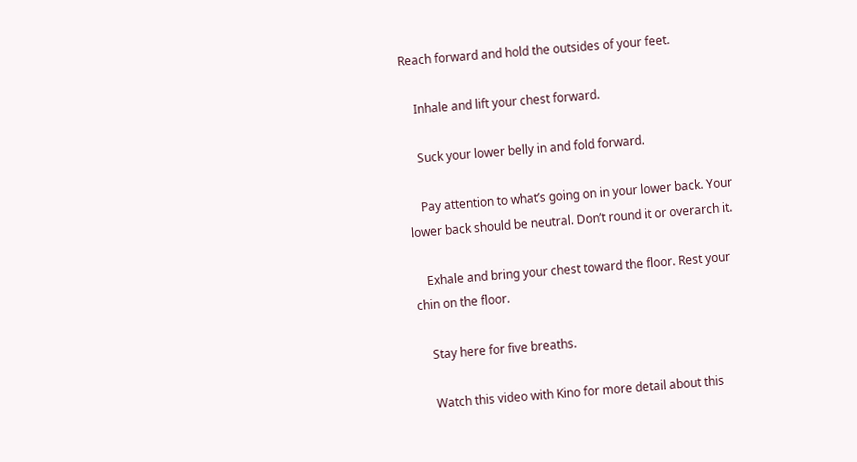Reach forward and hold the outsides of your feet.

    Inhale and lift your chest forward.

    Suck your lower belly in and fold forward.

    Pay attention to what’s going on in your lower back. Your lower back should be neutral. Don’t round it or overarch it.

    Exhale and bring your chest toward the floor. Rest your chin on the floor.

    Stay here for five breaths.

    Watch this video with Kino for more detail about this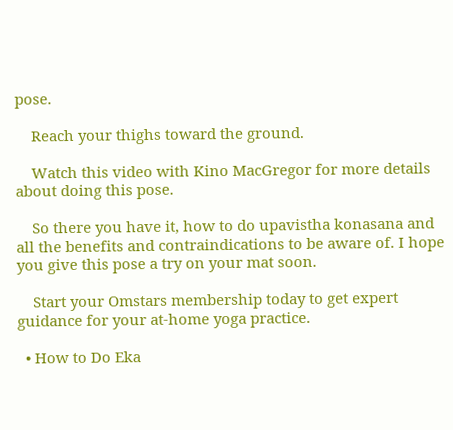pose.

    Reach your thighs toward the ground.

    Watch this video with Kino MacGregor for more details about doing this pose.

    So there you have it, how to do upavistha konasana and all the benefits and contraindications to be aware of. I hope you give this pose a try on your mat soon.

    Start your Omstars membership today to get expert guidance for your at-home yoga practice.

  • How to Do Eka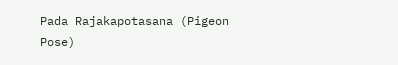Pada Rajakapotasana (Pigeon Pose)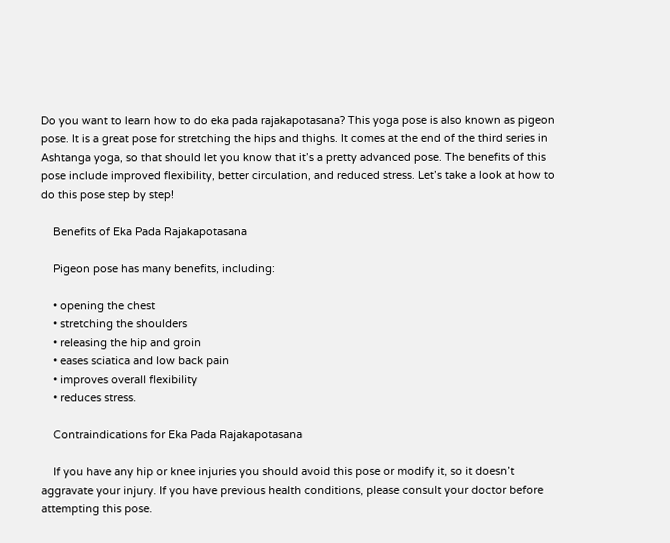Do you want to learn how to do eka pada rajakapotasana? This yoga pose is also known as pigeon pose. It is a great pose for stretching the hips and thighs. It comes at the end of the third series in Ashtanga yoga, so that should let you know that it’s a pretty advanced pose. The benefits of this pose include improved flexibility, better circulation, and reduced stress. Let’s take a look at how to do this pose step by step!

    Benefits of Eka Pada Rajakapotasana

    Pigeon pose has many benefits, including:

    • opening the chest
    • stretching the shoulders
    • releasing the hip and groin
    • eases sciatica and low back pain
    • improves overall flexibility
    • reduces stress.

    Contraindications for Eka Pada Rajakapotasana

    If you have any hip or knee injuries you should avoid this pose or modify it, so it doesn’t aggravate your injury. If you have previous health conditions, please consult your doctor before attempting this pose.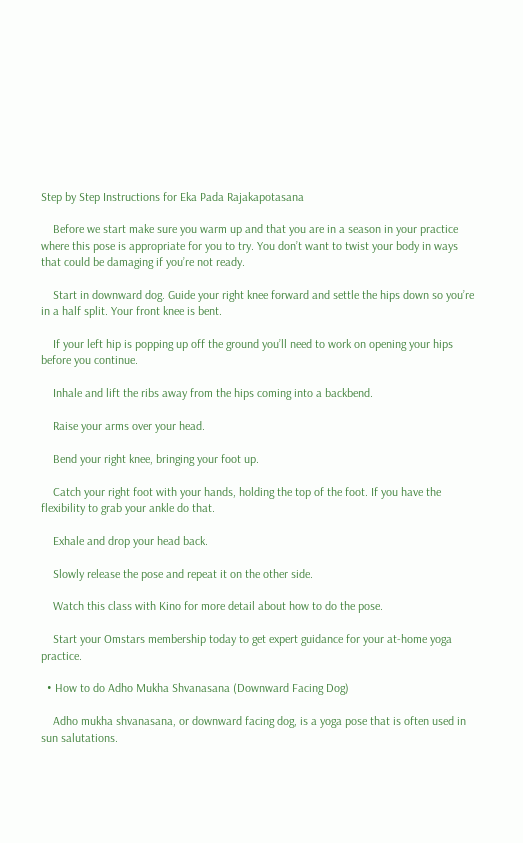Step by Step Instructions for Eka Pada Rajakapotasana

    Before we start make sure you warm up and that you are in a season in your practice where this pose is appropriate for you to try. You don’t want to twist your body in ways that could be damaging if you’re not ready.

    Start in downward dog. Guide your right knee forward and settle the hips down so you’re in a half split. Your front knee is bent.

    If your left hip is popping up off the ground you’ll need to work on opening your hips before you continue.

    Inhale and lift the ribs away from the hips coming into a backbend.

    Raise your arms over your head.

    Bend your right knee, bringing your foot up.

    Catch your right foot with your hands, holding the top of the foot. If you have the flexibility to grab your ankle do that.

    Exhale and drop your head back.

    Slowly release the pose and repeat it on the other side.

    Watch this class with Kino for more detail about how to do the pose.

    Start your Omstars membership today to get expert guidance for your at-home yoga practice.

  • How to do Adho Mukha Shvanasana (Downward Facing Dog)

    Adho mukha shvanasana, or downward facing dog, is a yoga pose that is often used in sun salutations.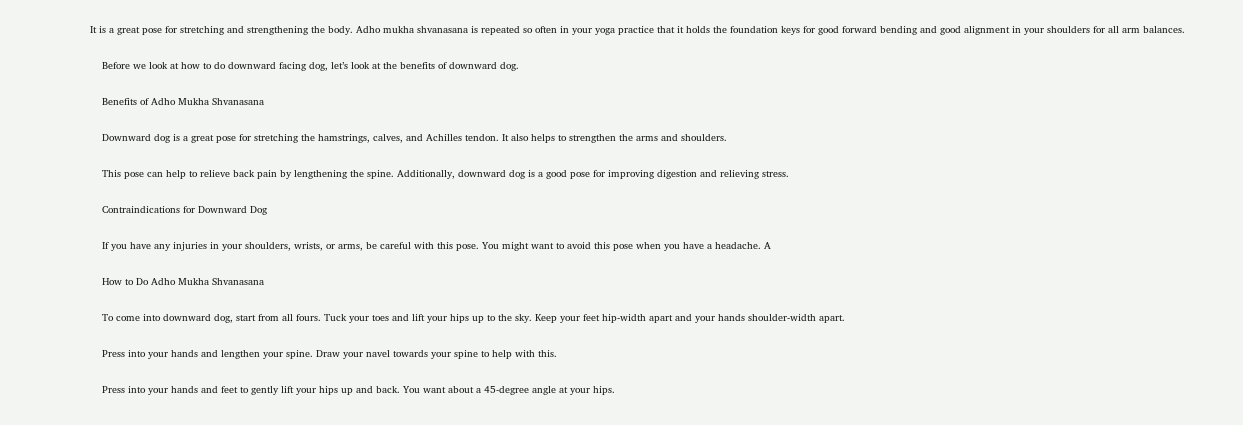It is a great pose for stretching and strengthening the body. Adho mukha shvanasana is repeated so often in your yoga practice that it holds the foundation keys for good forward bending and good alignment in your shoulders for all arm balances.

    Before we look at how to do downward facing dog, let’s look at the benefits of downward dog.

    Benefits of Adho Mukha Shvanasana

    Downward dog is a great pose for stretching the hamstrings, calves, and Achilles tendon. It also helps to strengthen the arms and shoulders.

    This pose can help to relieve back pain by lengthening the spine. Additionally, downward dog is a good pose for improving digestion and relieving stress.

    Contraindications for Downward Dog

    If you have any injuries in your shoulders, wrists, or arms, be careful with this pose. You might want to avoid this pose when you have a headache. A

    How to Do Adho Mukha Shvanasana

    To come into downward dog, start from all fours. Tuck your toes and lift your hips up to the sky. Keep your feet hip-width apart and your hands shoulder-width apart.

    Press into your hands and lengthen your spine. Draw your navel towards your spine to help with this.

    Press into your hands and feet to gently lift your hips up and back. You want about a 45-degree angle at your hips.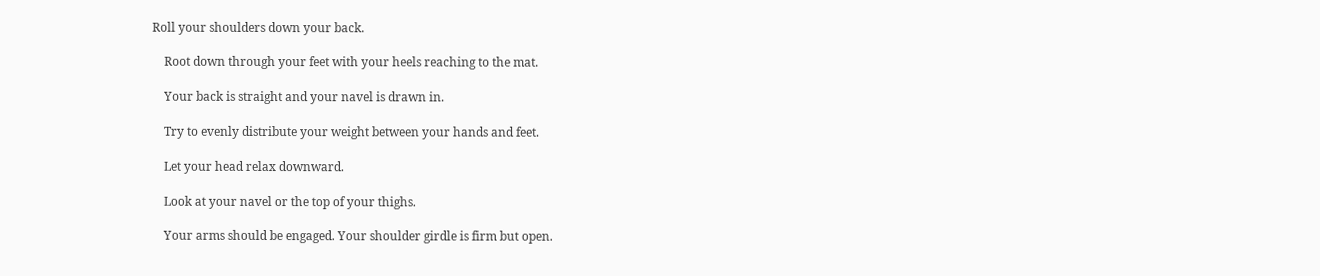Roll your shoulders down your back.

    Root down through your feet with your heels reaching to the mat.

    Your back is straight and your navel is drawn in.

    Try to evenly distribute your weight between your hands and feet.

    Let your head relax downward.

    Look at your navel or the top of your thighs.

    Your arms should be engaged. Your shoulder girdle is firm but open.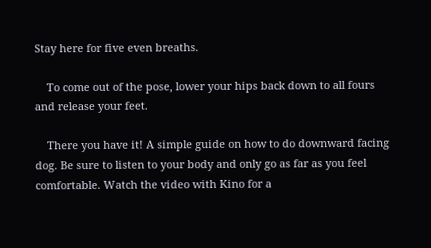Stay here for five even breaths.

    To come out of the pose, lower your hips back down to all fours and release your feet.

    There you have it! A simple guide on how to do downward facing dog. Be sure to listen to your body and only go as far as you feel comfortable. Watch the video with Kino for a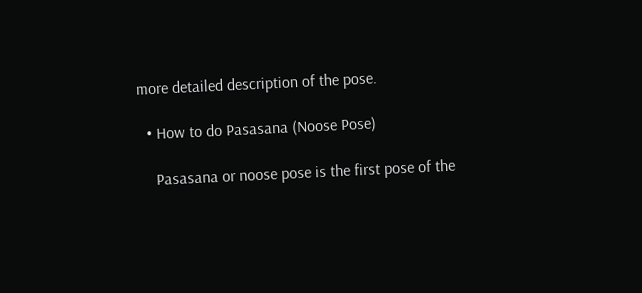more detailed description of the pose.

  • How to do Pasasana (Noose Pose)

    Pasasana or noose pose is the first pose of the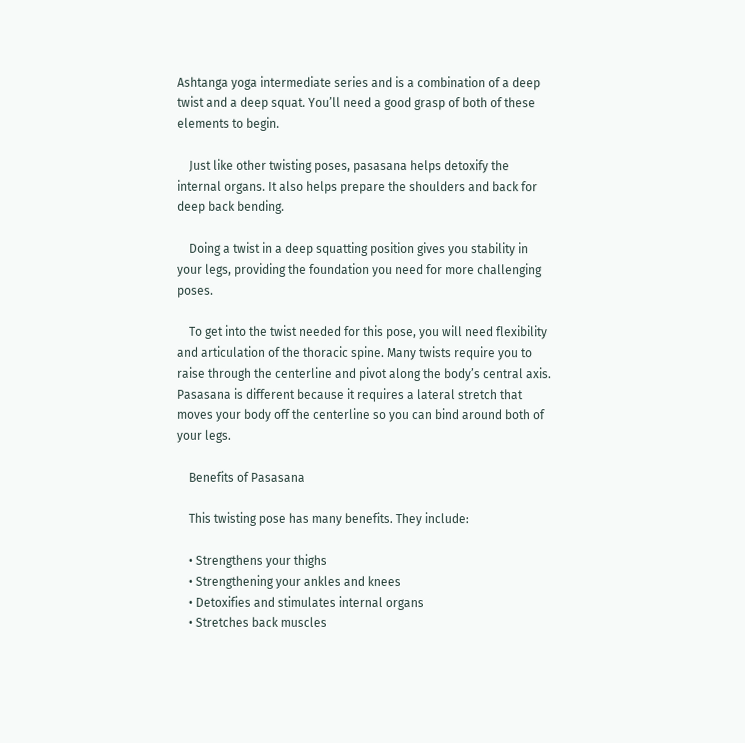Ashtanga yoga intermediate series and is a combination of a deep twist and a deep squat. You’ll need a good grasp of both of these elements to begin.

    Just like other twisting poses, pasasana helps detoxify the internal organs. It also helps prepare the shoulders and back for deep back bending.

    Doing a twist in a deep squatting position gives you stability in your legs, providing the foundation you need for more challenging poses.

    To get into the twist needed for this pose, you will need flexibility and articulation of the thoracic spine. Many twists require you to raise through the centerline and pivot along the body’s central axis. Pasasana is different because it requires a lateral stretch that moves your body off the centerline so you can bind around both of your legs.

    Benefits of Pasasana

    This twisting pose has many benefits. They include:

    • Strengthens your thighs
    • Strengthening your ankles and knees
    • Detoxifies and stimulates internal organs
    • Stretches back muscles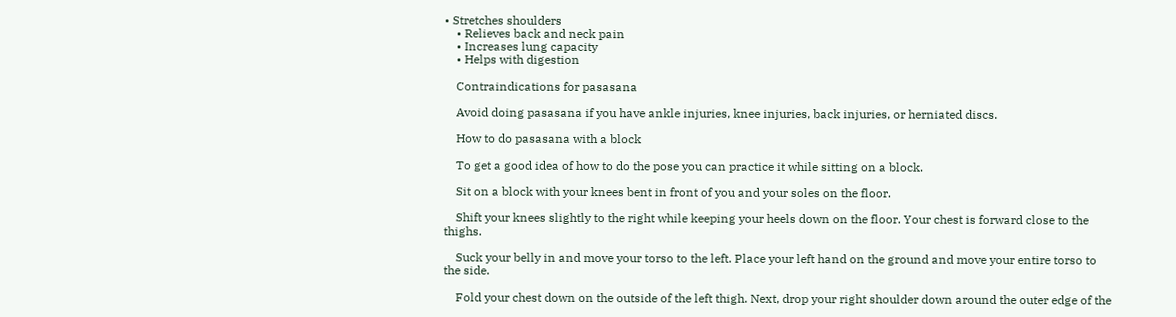• Stretches shoulders
    • Relieves back and neck pain
    • Increases lung capacity
    • Helps with digestion

    Contraindications for pasasana

    Avoid doing pasasana if you have ankle injuries, knee injuries, back injuries, or herniated discs.

    How to do pasasana with a block

    To get a good idea of how to do the pose you can practice it while sitting on a block.

    Sit on a block with your knees bent in front of you and your soles on the floor.

    Shift your knees slightly to the right while keeping your heels down on the floor. Your chest is forward close to the thighs.

    Suck your belly in and move your torso to the left. Place your left hand on the ground and move your entire torso to the side.

    Fold your chest down on the outside of the left thigh. Next, drop your right shoulder down around the outer edge of the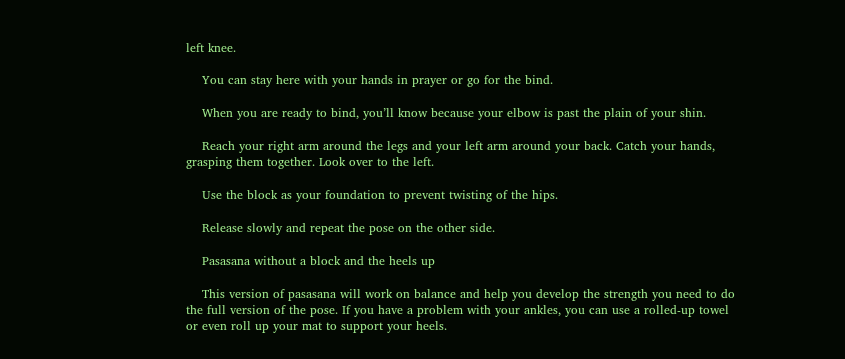left knee.

    You can stay here with your hands in prayer or go for the bind.

    When you are ready to bind, you’ll know because your elbow is past the plain of your shin.

    Reach your right arm around the legs and your left arm around your back. Catch your hands, grasping them together. Look over to the left.

    Use the block as your foundation to prevent twisting of the hips.

    Release slowly and repeat the pose on the other side.

    Pasasana without a block and the heels up

    This version of pasasana will work on balance and help you develop the strength you need to do the full version of the pose. If you have a problem with your ankles, you can use a rolled-up towel or even roll up your mat to support your heels.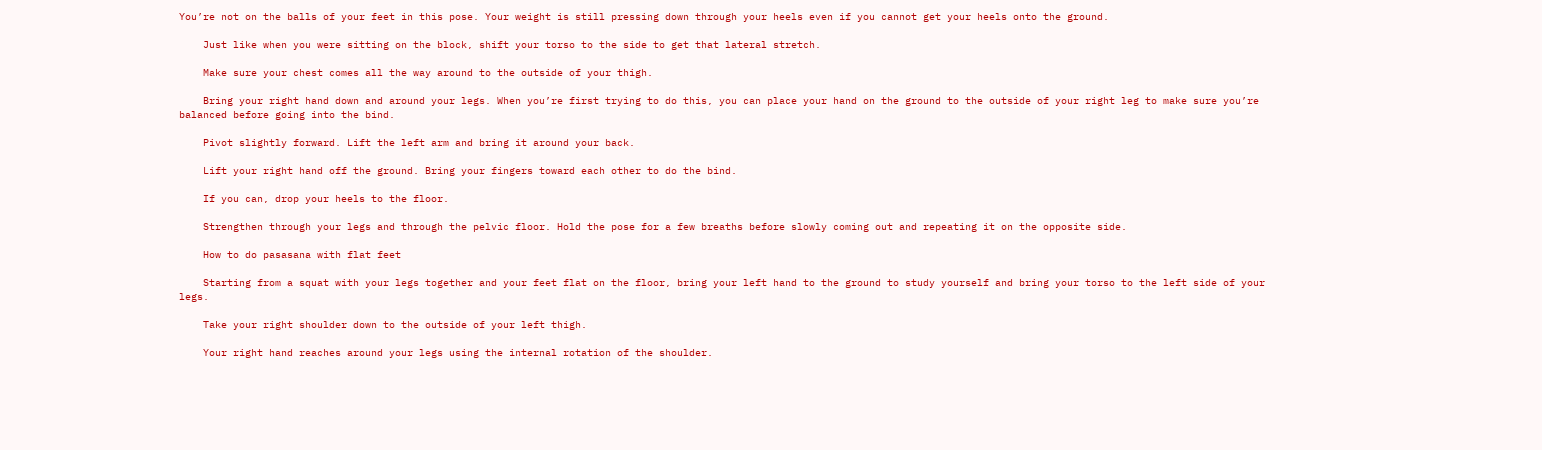You’re not on the balls of your feet in this pose. Your weight is still pressing down through your heels even if you cannot get your heels onto the ground.

    Just like when you were sitting on the block, shift your torso to the side to get that lateral stretch.

    Make sure your chest comes all the way around to the outside of your thigh.

    Bring your right hand down and around your legs. When you’re first trying to do this, you can place your hand on the ground to the outside of your right leg to make sure you’re balanced before going into the bind.

    Pivot slightly forward. Lift the left arm and bring it around your back.

    Lift your right hand off the ground. Bring your fingers toward each other to do the bind.

    If you can, drop your heels to the floor.

    Strengthen through your legs and through the pelvic floor. Hold the pose for a few breaths before slowly coming out and repeating it on the opposite side.

    How to do pasasana with flat feet

    Starting from a squat with your legs together and your feet flat on the floor, bring your left hand to the ground to study yourself and bring your torso to the left side of your legs.

    Take your right shoulder down to the outside of your left thigh.

    Your right hand reaches around your legs using the internal rotation of the shoulder.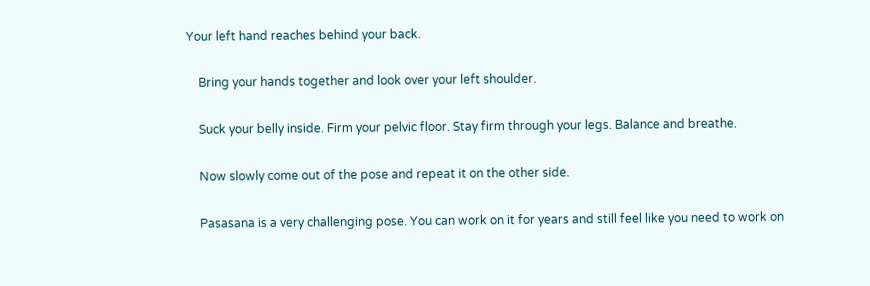Your left hand reaches behind your back.

    Bring your hands together and look over your left shoulder.

    Suck your belly inside. Firm your pelvic floor. Stay firm through your legs. Balance and breathe.

    Now slowly come out of the pose and repeat it on the other side.

    Pasasana is a very challenging pose. You can work on it for years and still feel like you need to work on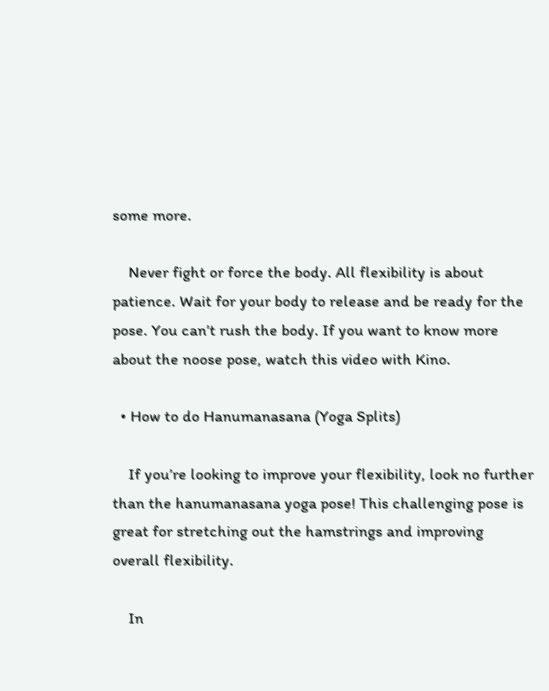some more.

    Never fight or force the body. All flexibility is about patience. Wait for your body to release and be ready for the pose. You can’t rush the body. If you want to know more about the noose pose, watch this video with Kino.

  • How to do Hanumanasana (Yoga Splits)

    If you’re looking to improve your flexibility, look no further than the hanumanasana yoga pose! This challenging pose is great for stretching out the hamstrings and improving overall flexibility.

    In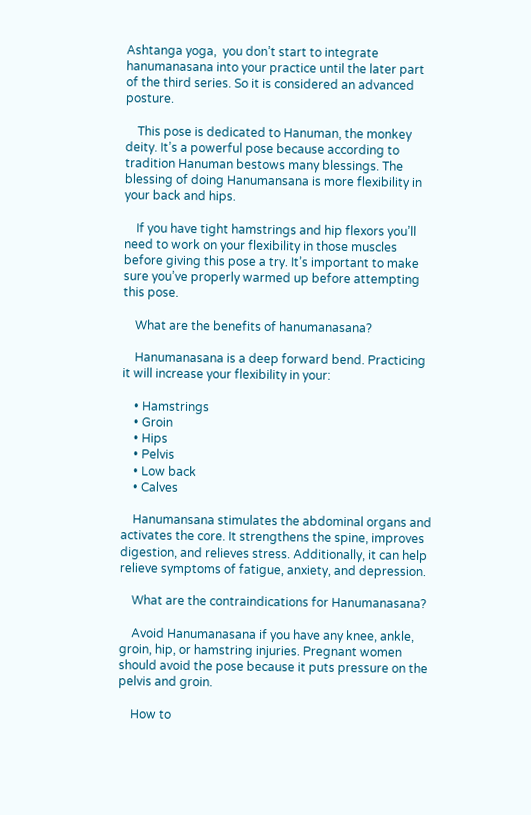Ashtanga yoga,  you don’t start to integrate hanumanasana into your practice until the later part of the third series. So it is considered an advanced posture.

    This pose is dedicated to Hanuman, the monkey deity. It’s a powerful pose because according to tradition Hanuman bestows many blessings. The blessing of doing Hanumansana is more flexibility in your back and hips.

    If you have tight hamstrings and hip flexors you’ll need to work on your flexibility in those muscles before giving this pose a try. It’s important to make sure you’ve properly warmed up before attempting this pose.

    What are the benefits of hanumanasana?

    Hanumanasana is a deep forward bend. Practicing it will increase your flexibility in your:

    • Hamstrings
    • Groin
    • Hips
    • Pelvis
    • Low back
    • Calves

    Hanumansana stimulates the abdominal organs and activates the core. It strengthens the spine, improves digestion, and relieves stress. Additionally, it can help relieve symptoms of fatigue, anxiety, and depression.

    What are the contraindications for Hanumanasana?

    Avoid Hanumanasana if you have any knee, ankle, groin, hip, or hamstring injuries. Pregnant women should avoid the pose because it puts pressure on the pelvis and groin.

    How to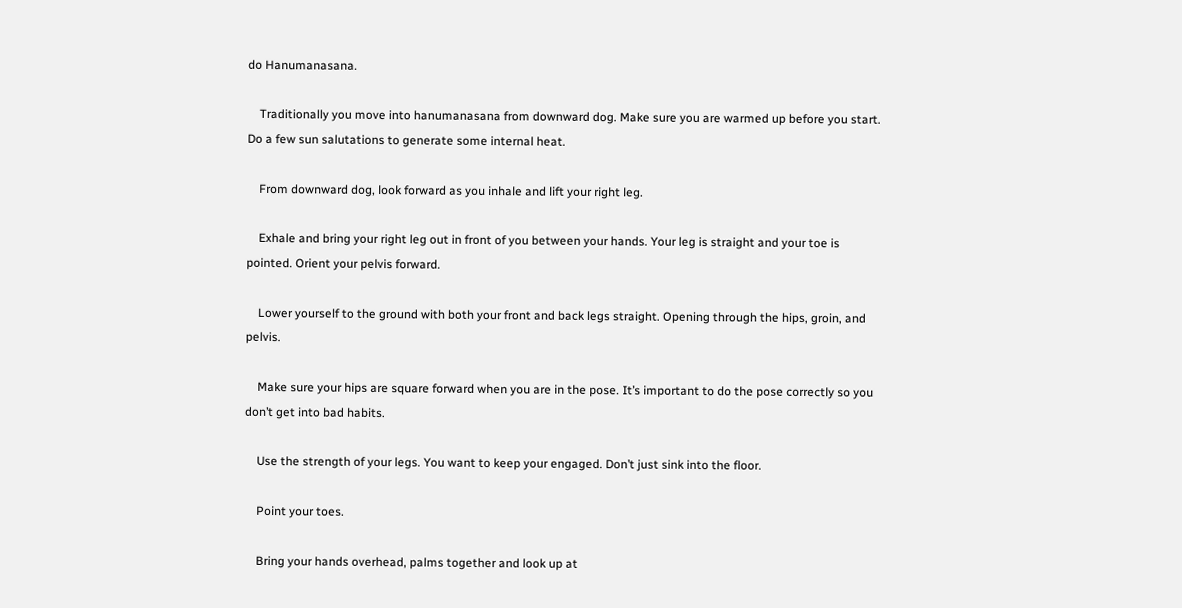do Hanumanasana.

    Traditionally you move into hanumanasana from downward dog. Make sure you are warmed up before you start. Do a few sun salutations to generate some internal heat.

    From downward dog, look forward as you inhale and lift your right leg.

    Exhale and bring your right leg out in front of you between your hands. Your leg is straight and your toe is pointed. Orient your pelvis forward.

    Lower yourself to the ground with both your front and back legs straight. Opening through the hips, groin, and pelvis.

    Make sure your hips are square forward when you are in the pose. It’s important to do the pose correctly so you don’t get into bad habits.

    Use the strength of your legs. You want to keep your engaged. Don’t just sink into the floor.

    Point your toes.

    Bring your hands overhead, palms together and look up at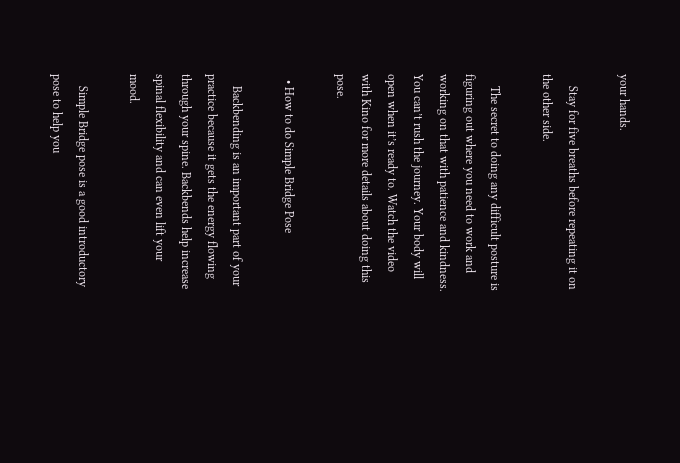your hands.

    Stay for five breaths before repeating it on the other side.

    The secret to doing any difficult posture is figuring out where you need to work and working on that with patience and kindness. You can’t rush the journey. Your body will open when it’s ready to. Watch the video with Kino for more details about doing this pose.

  • How to do Simple Bridge Pose

    Backbending is an important part of your practice because it gets the energy flowing through your spine. Backbends help increase spinal flexibility and can even lift your mood.

    Simple Bridge pose is a good introductory pose to help you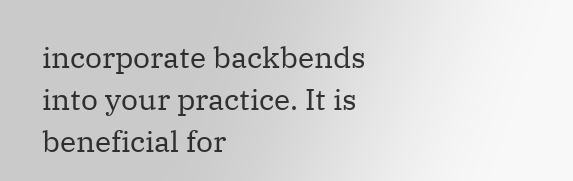incorporate backbends into your practice. It is beneficial for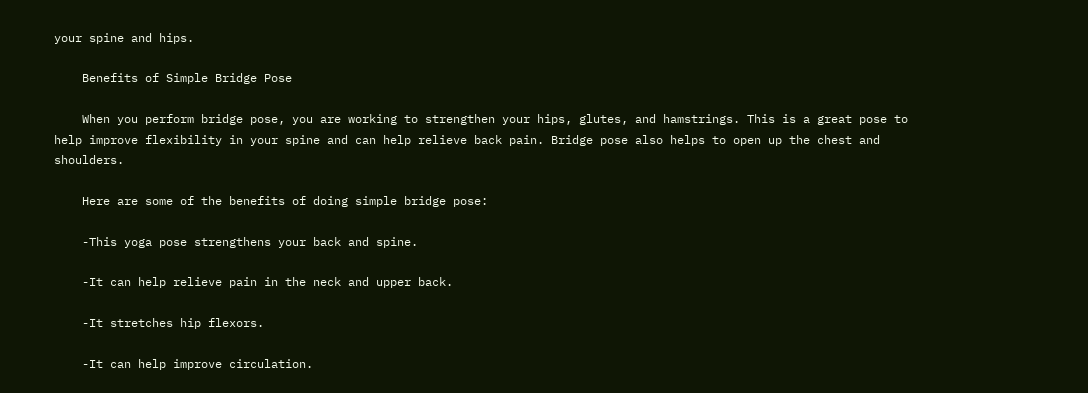your spine and hips.

    Benefits of Simple Bridge Pose

    When you perform bridge pose, you are working to strengthen your hips, glutes, and hamstrings. This is a great pose to help improve flexibility in your spine and can help relieve back pain. Bridge pose also helps to open up the chest and shoulders.

    Here are some of the benefits of doing simple bridge pose:

    -This yoga pose strengthens your back and spine.

    -It can help relieve pain in the neck and upper back.

    -It stretches hip flexors.

    -It can help improve circulation.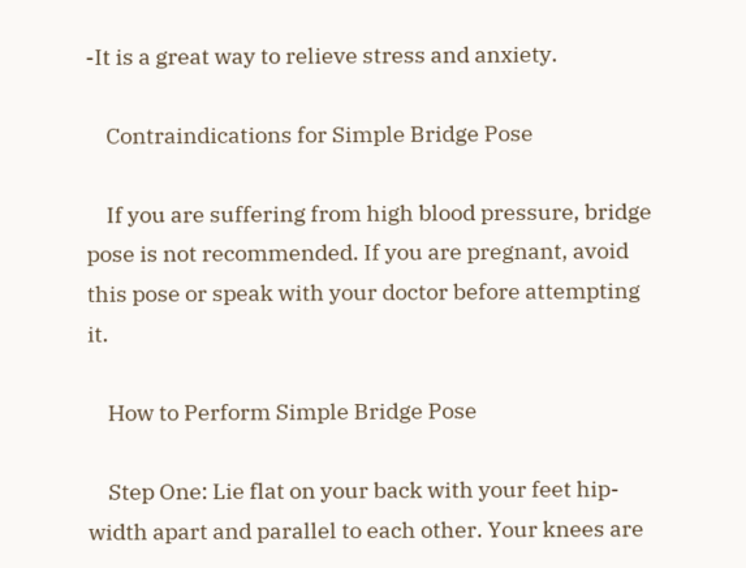-It is a great way to relieve stress and anxiety.

    Contraindications for Simple Bridge Pose

    If you are suffering from high blood pressure, bridge pose is not recommended. If you are pregnant, avoid this pose or speak with your doctor before attempting it.

    How to Perform Simple Bridge Pose

    Step One: Lie flat on your back with your feet hip-width apart and parallel to each other. Your knees are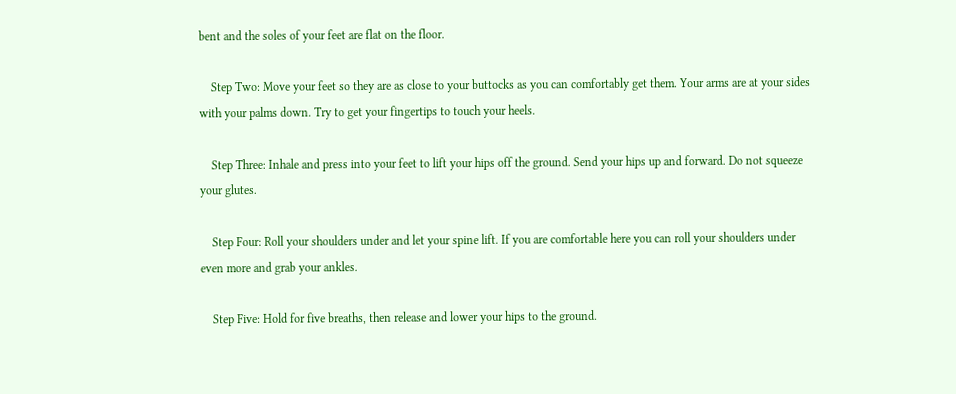bent and the soles of your feet are flat on the floor.

    Step Two: Move your feet so they are as close to your buttocks as you can comfortably get them. Your arms are at your sides with your palms down. Try to get your fingertips to touch your heels.

    Step Three: Inhale and press into your feet to lift your hips off the ground. Send your hips up and forward. Do not squeeze your glutes.

    Step Four: Roll your shoulders under and let your spine lift. If you are comfortable here you can roll your shoulders under even more and grab your ankles.

    Step Five: Hold for five breaths, then release and lower your hips to the ground.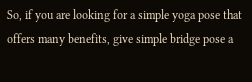So, if you are looking for a simple yoga pose that offers many benefits, give simple bridge pose a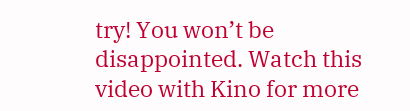try! You won’t be disappointed. Watch this video with Kino for more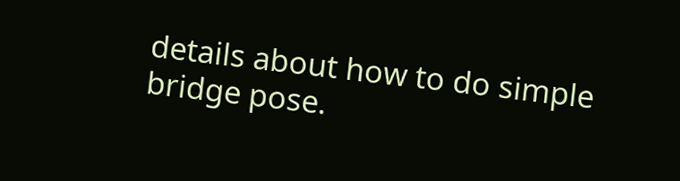details about how to do simple bridge pose.